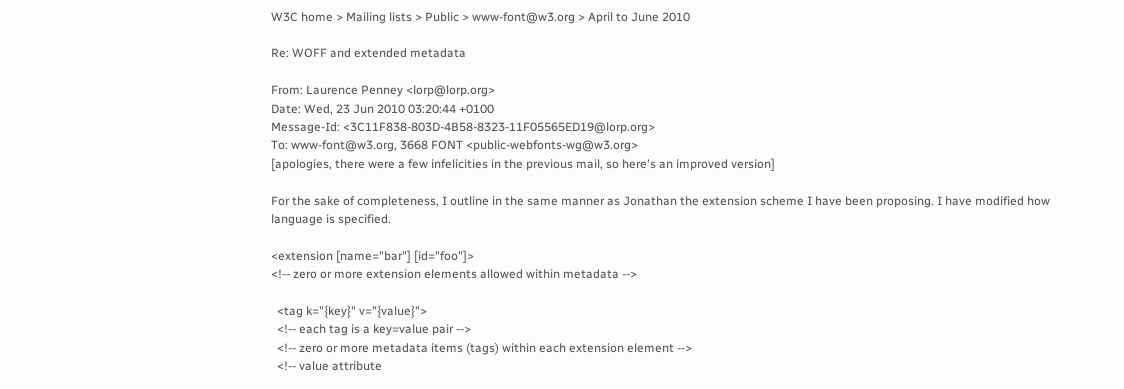W3C home > Mailing lists > Public > www-font@w3.org > April to June 2010

Re: WOFF and extended metadata

From: Laurence Penney <lorp@lorp.org>
Date: Wed, 23 Jun 2010 03:20:44 +0100
Message-Id: <3C11F838-803D-4B58-8323-11F05565ED19@lorp.org>
To: www-font@w3.org, 3668 FONT <public-webfonts-wg@w3.org>
[apologies, there were a few infelicities in the previous mail, so here's an improved version]

For the sake of completeness, I outline in the same manner as Jonathan the extension scheme I have been proposing. I have modified how language is specified.

<extension [name="bar"] [id="foo"]>
<!-- zero or more extension elements allowed within metadata -->

  <tag k="{key}" v="{value}">
  <!-- each tag is a key=value pair -->
  <!-- zero or more metadata items (tags) within each extension element -->
  <!-- value attribute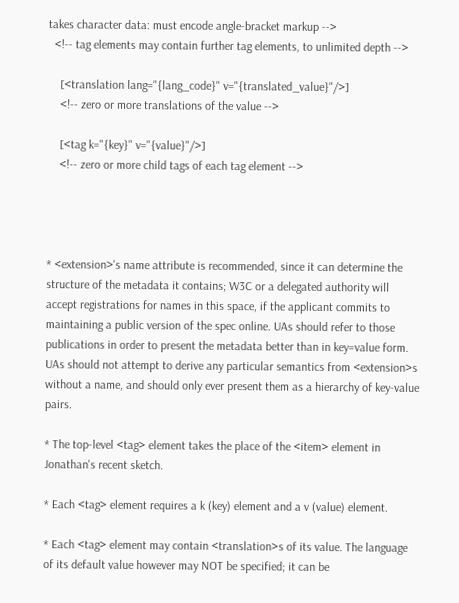takes character data: must encode angle-bracket markup -->
  <!-- tag elements may contain further tag elements, to unlimited depth -->

    [<translation lang="{lang_code}" v="{translated_value}"/>]
    <!-- zero or more translations of the value -->

    [<tag k="{key}" v="{value}"/>]
    <!-- zero or more child tags of each tag element -->




* <extension>'s name attribute is recommended, since it can determine the structure of the metadata it contains; W3C or a delegated authority will accept registrations for names in this space, if the applicant commits to maintaining a public version of the spec online. UAs should refer to those publications in order to present the metadata better than in key=value form. UAs should not attempt to derive any particular semantics from <extension>s without a name, and should only ever present them as a hierarchy of key-value pairs.

* The top-level <tag> element takes the place of the <item> element in Jonathan's recent sketch.

* Each <tag> element requires a k (key) element and a v (value) element.

* Each <tag> element may contain <translation>s of its value. The language of its default value however may NOT be specified; it can be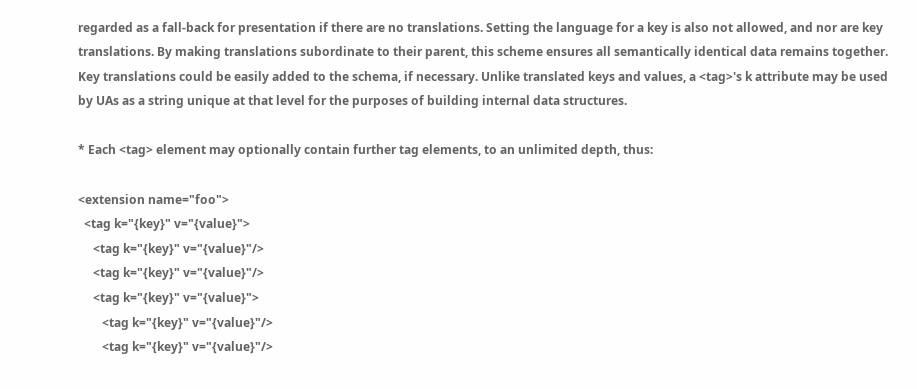regarded as a fall-back for presentation if there are no translations. Setting the language for a key is also not allowed, and nor are key translations. By making translations subordinate to their parent, this scheme ensures all semantically identical data remains together. Key translations could be easily added to the schema, if necessary. Unlike translated keys and values, a <tag>'s k attribute may be used by UAs as a string unique at that level for the purposes of building internal data structures.

* Each <tag> element may optionally contain further tag elements, to an unlimited depth, thus:

<extension name="foo">
  <tag k="{key}" v="{value}">
     <tag k="{key}" v="{value}"/>
     <tag k="{key}" v="{value}"/>
     <tag k="{key}" v="{value}">
        <tag k="{key}" v="{value}"/>
        <tag k="{key}" v="{value}"/>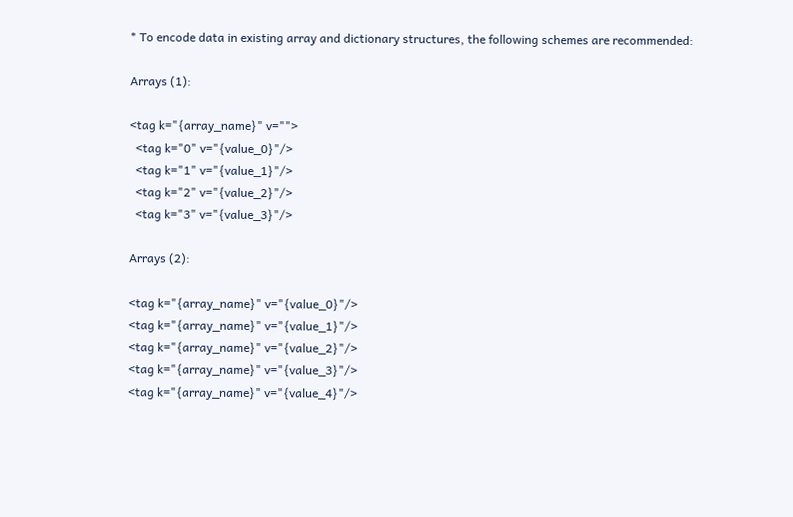* To encode data in existing array and dictionary structures, the following schemes are recommended:

Arrays (1):

<tag k="{array_name}" v="">
  <tag k="0" v="{value_0}"/>
  <tag k="1" v="{value_1}"/>
  <tag k="2" v="{value_2}"/>
  <tag k="3" v="{value_3}"/>

Arrays (2):

<tag k="{array_name}" v="{value_0}"/>
<tag k="{array_name}" v="{value_1}"/>
<tag k="{array_name}" v="{value_2}"/>
<tag k="{array_name}" v="{value_3}"/>
<tag k="{array_name}" v="{value_4}"/>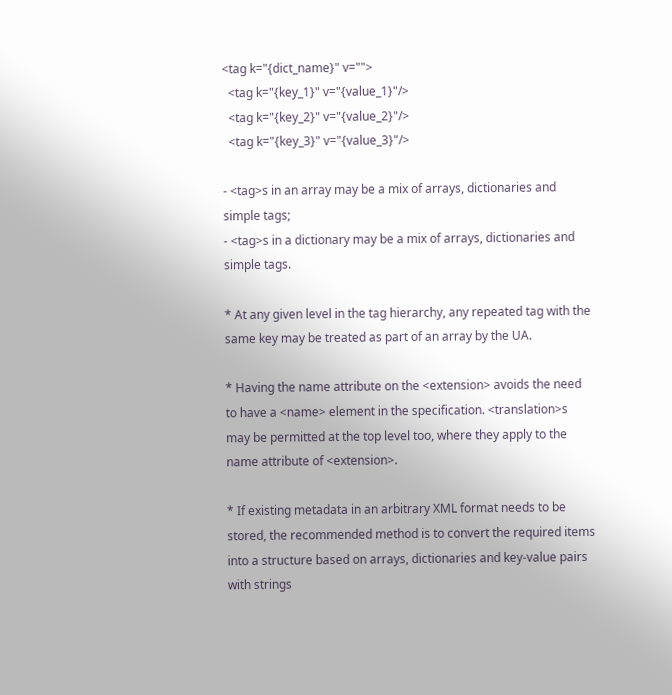<tag k="{dict_name}" v="">
  <tag k="{key_1}" v="{value_1}"/>
  <tag k="{key_2}" v="{value_2}"/>
  <tag k="{key_3}" v="{value_3}"/>

- <tag>s in an array may be a mix of arrays, dictionaries and simple tags;
- <tag>s in a dictionary may be a mix of arrays, dictionaries and simple tags.

* At any given level in the tag hierarchy, any repeated tag with the same key may be treated as part of an array by the UA.

* Having the name attribute on the <extension> avoids the need to have a <name> element in the specification. <translation>s may be permitted at the top level too, where they apply to the name attribute of <extension>.

* If existing metadata in an arbitrary XML format needs to be stored, the recommended method is to convert the required items into a structure based on arrays, dictionaries and key-value pairs with strings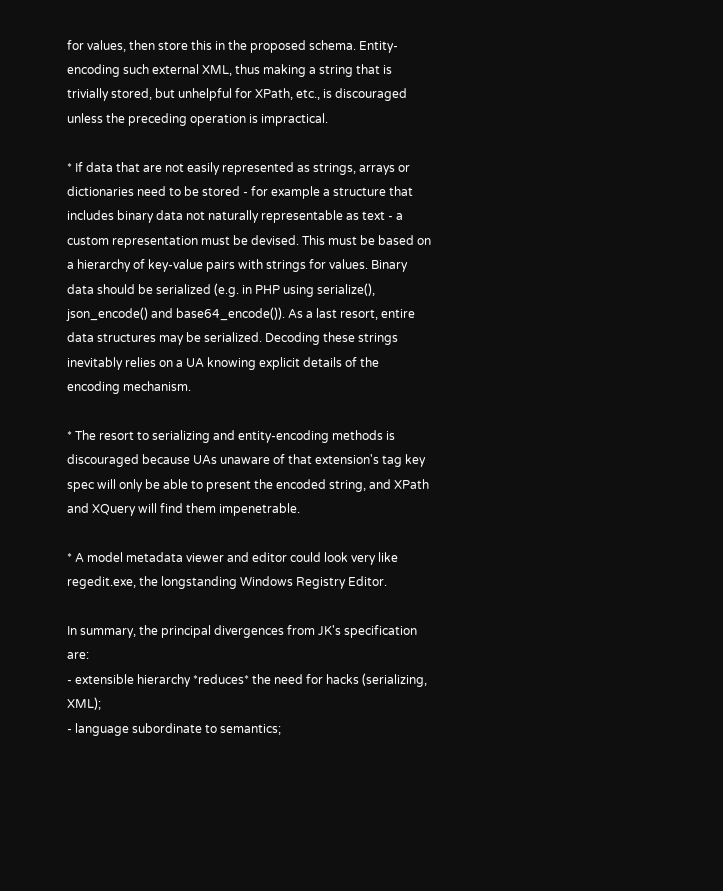for values, then store this in the proposed schema. Entity-encoding such external XML, thus making a string that is trivially stored, but unhelpful for XPath, etc., is discouraged unless the preceding operation is impractical.

* If data that are not easily represented as strings, arrays or dictionaries need to be stored - for example a structure that includes binary data not naturally representable as text - a custom representation must be devised. This must be based on a hierarchy of key-value pairs with strings for values. Binary data should be serialized (e.g. in PHP using serialize(), json_encode() and base64_encode()). As a last resort, entire data structures may be serialized. Decoding these strings inevitably relies on a UA knowing explicit details of the encoding mechanism.

* The resort to serializing and entity-encoding methods is discouraged because UAs unaware of that extension's tag key spec will only be able to present the encoded string, and XPath and XQuery will find them impenetrable.

* A model metadata viewer and editor could look very like regedit.exe, the longstanding Windows Registry Editor.

In summary, the principal divergences from JK's specification are:
- extensible hierarchy *reduces* the need for hacks (serializing, XML);
- language subordinate to semantics;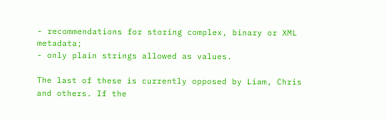- recommendations for storing complex, binary or XML metadata;
- only plain strings allowed as values.

The last of these is currently opposed by Liam, Chris and others. If the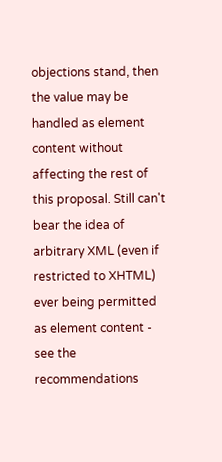objections stand, then the value may be handled as element content without affecting the rest of this proposal. Still can't bear the idea of arbitrary XML (even if restricted to XHTML) ever being permitted as element content - see the recommendations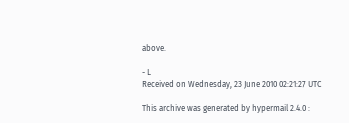above.

- L
Received on Wednesday, 23 June 2010 02:21:27 UTC

This archive was generated by hypermail 2.4.0 :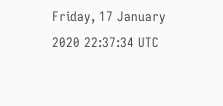Friday, 17 January 2020 22:37:34 UTC